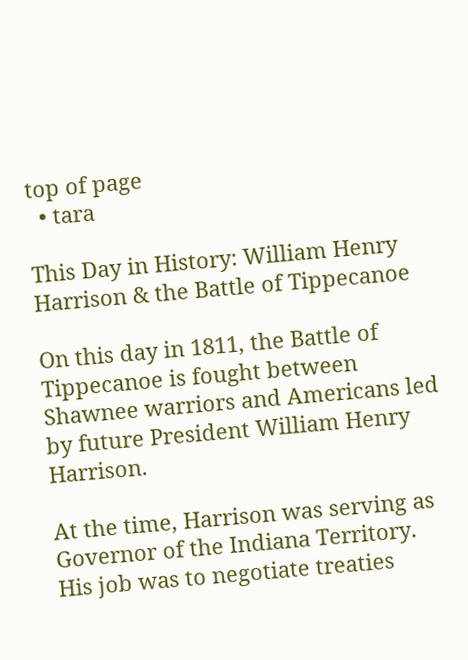top of page
  • tara

This Day in History: William Henry Harrison & the Battle of Tippecanoe

On this day in 1811, the Battle of Tippecanoe is fought between Shawnee warriors and Americans led by future President William Henry Harrison.

At the time, Harrison was serving as Governor of the Indiana Territory. His job was to negotiate treaties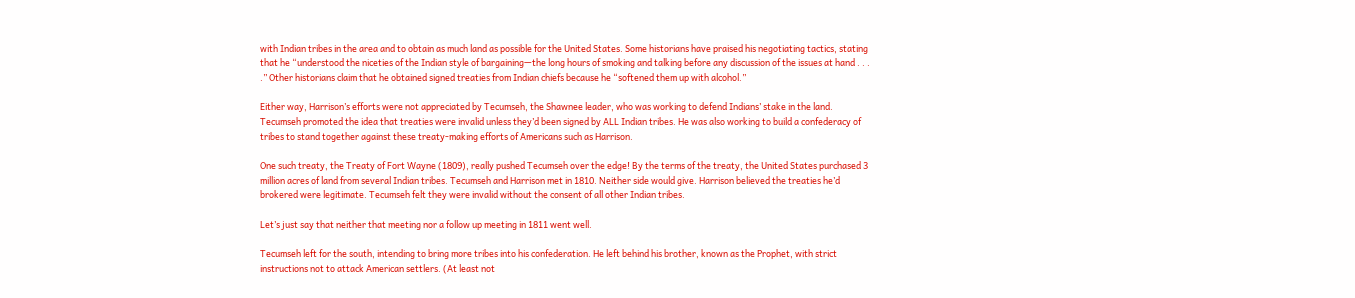with Indian tribes in the area and to obtain as much land as possible for the United States. Some historians have praised his negotiating tactics, stating that he “understood the niceties of the Indian style of bargaining—the long hours of smoking and talking before any discussion of the issues at hand . . . .” Other historians claim that he obtained signed treaties from Indian chiefs because he “softened them up with alcohol.”

Either way, Harrison’s efforts were not appreciated by Tecumseh, the Shawnee leader, who was working to defend Indians’ stake in the land. Tecumseh promoted the idea that treaties were invalid unless they’d been signed by ALL Indian tribes. He was also working to build a confederacy of tribes to stand together against these treaty-making efforts of Americans such as Harrison.

One such treaty, the Treaty of Fort Wayne (1809), really pushed Tecumseh over the edge! By the terms of the treaty, the United States purchased 3 million acres of land from several Indian tribes. Tecumseh and Harrison met in 1810. Neither side would give. Harrison believed the treaties he’d brokered were legitimate. Tecumseh felt they were invalid without the consent of all other Indian tribes.

Let’s just say that neither that meeting nor a follow up meeting in 1811 went well.

Tecumseh left for the south, intending to bring more tribes into his confederation. He left behind his brother, known as the Prophet, with strict instructions not to attack American settlers. (At least not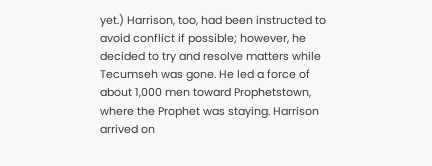yet.) Harrison, too, had been instructed to avoid conflict if possible; however, he decided to try and resolve matters while Tecumseh was gone. He led a force of about 1,000 men toward Prophetstown, where the Prophet was staying. Harrison arrived on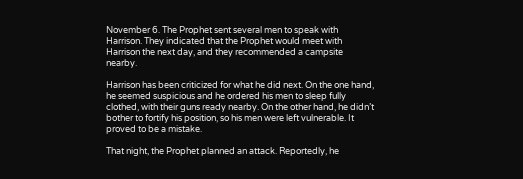November 6. The Prophet sent several men to speak with Harrison. They indicated that the Prophet would meet with Harrison the next day, and they recommended a campsite nearby.

Harrison has been criticized for what he did next. On the one hand, he seemed suspicious and he ordered his men to sleep fully clothed, with their guns ready nearby. On the other hand, he didn’t bother to fortify his position, so his men were left vulnerable. It proved to be a mistake.

That night, the Prophet planned an attack. Reportedly, he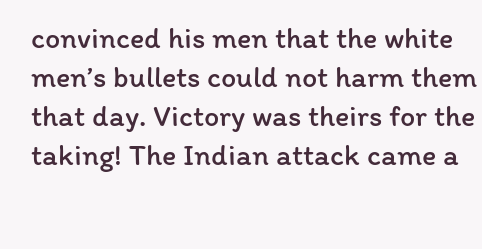convinced his men that the white men’s bullets could not harm them that day. Victory was theirs for the taking! The Indian attack came a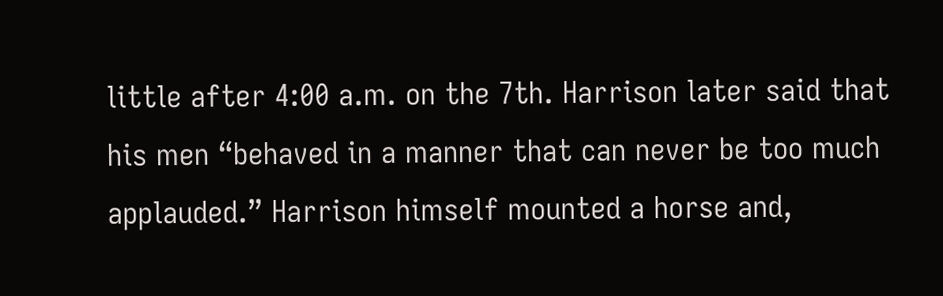little after 4:00 a.m. on the 7th. Harrison later said that his men “behaved in a manner that can never be too much applauded.” Harrison himself mounted a horse and,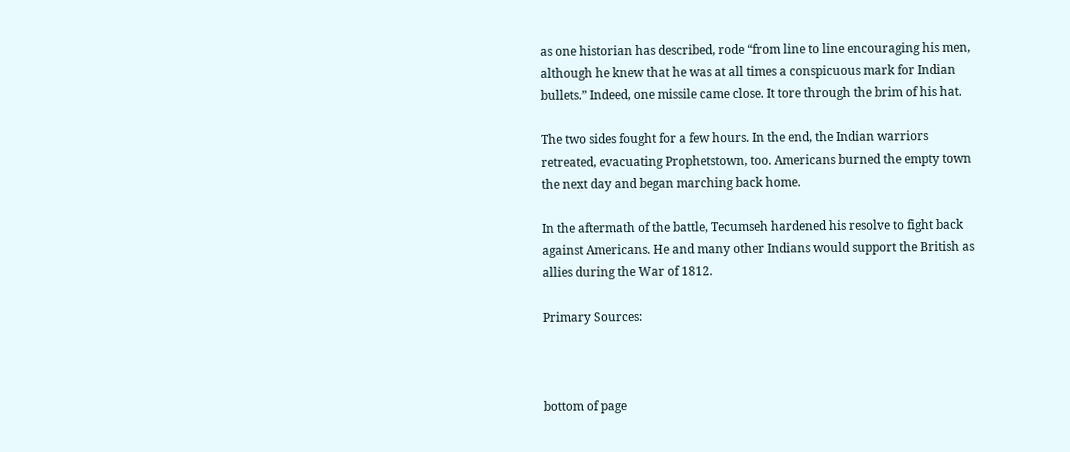as one historian has described, rode “from line to line encouraging his men, although he knew that he was at all times a conspicuous mark for Indian bullets.” Indeed, one missile came close. It tore through the brim of his hat.

The two sides fought for a few hours. In the end, the Indian warriors retreated, evacuating Prophetstown, too. Americans burned the empty town the next day and began marching back home.

In the aftermath of the battle, Tecumseh hardened his resolve to fight back against Americans. He and many other Indians would support the British as allies during the War of 1812.

Primary Sources:



bottom of page